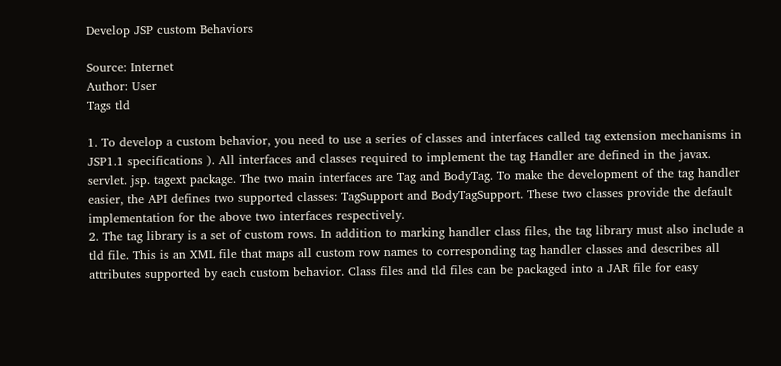Develop JSP custom Behaviors

Source: Internet
Author: User
Tags tld

1. To develop a custom behavior, you need to use a series of classes and interfaces called tag extension mechanisms in JSP1.1 specifications ). All interfaces and classes required to implement the tag Handler are defined in the javax. servlet. jsp. tagext package. The two main interfaces are Tag and BodyTag. To make the development of the tag handler easier, the API defines two supported classes: TagSupport and BodyTagSupport. These two classes provide the default implementation for the above two interfaces respectively.
2. The tag library is a set of custom rows. In addition to marking handler class files, the tag library must also include a tld file. This is an XML file that maps all custom row names to corresponding tag handler classes and describes all attributes supported by each custom behavior. Class files and tld files can be packaged into a JAR file for easy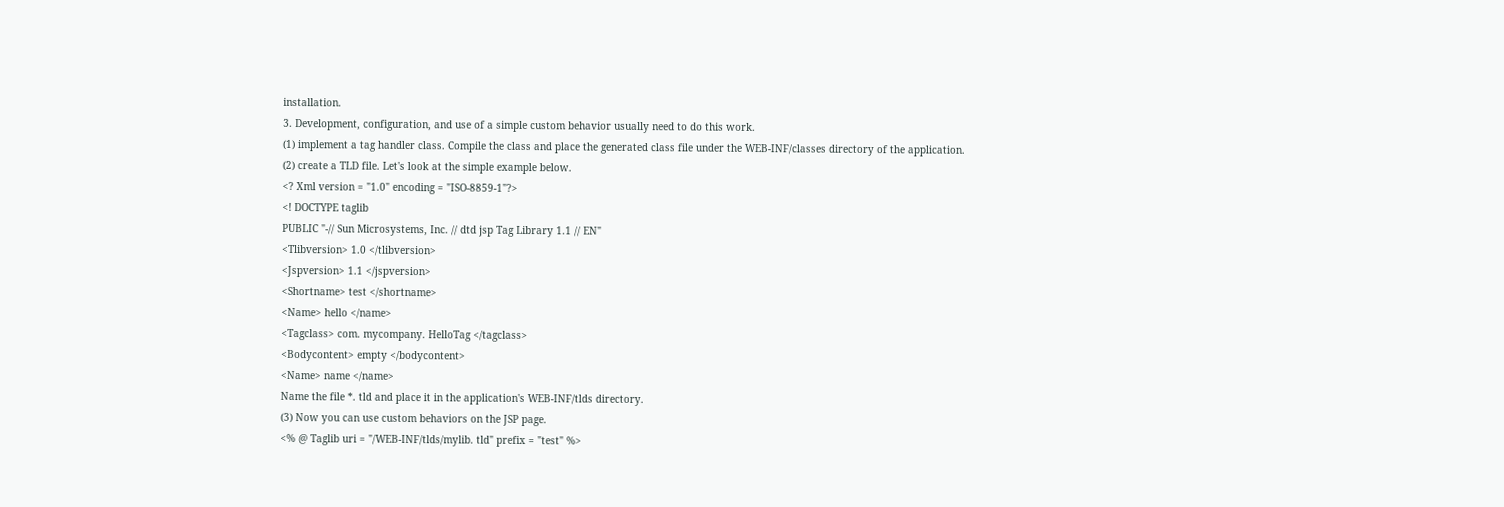installation.
3. Development, configuration, and use of a simple custom behavior usually need to do this work.
(1) implement a tag handler class. Compile the class and place the generated class file under the WEB-INF/classes directory of the application.
(2) create a TLD file. Let's look at the simple example below.
<? Xml version = "1.0" encoding = "ISO-8859-1"?>
<! DOCTYPE taglib
PUBLIC "-// Sun Microsystems, Inc. // dtd jsp Tag Library 1.1 // EN"
<Tlibversion> 1.0 </tlibversion>
<Jspversion> 1.1 </jspversion>
<Shortname> test </shortname>
<Name> hello </name>
<Tagclass> com. mycompany. HelloTag </tagclass>
<Bodycontent> empty </bodycontent>
<Name> name </name>
Name the file *. tld and place it in the application's WEB-INF/tlds directory.
(3) Now you can use custom behaviors on the JSP page.
<% @ Taglib uri = "/WEB-INF/tlds/mylib. tld" prefix = "test" %>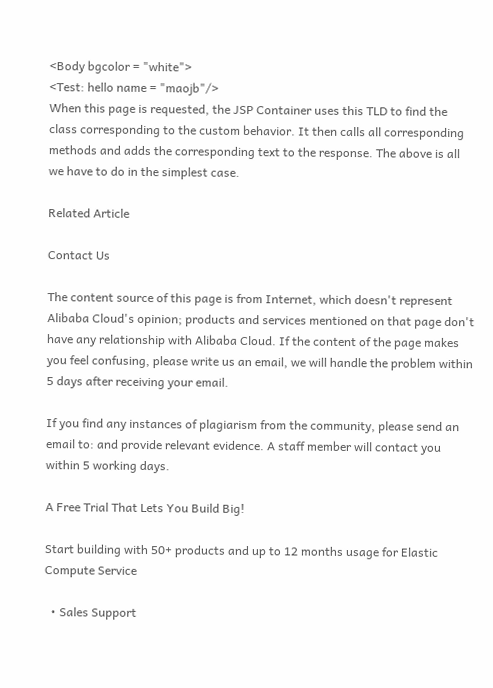<Body bgcolor = "white">
<Test: hello name = "maojb"/>
When this page is requested, the JSP Container uses this TLD to find the class corresponding to the custom behavior. It then calls all corresponding methods and adds the corresponding text to the response. The above is all we have to do in the simplest case.

Related Article

Contact Us

The content source of this page is from Internet, which doesn't represent Alibaba Cloud's opinion; products and services mentioned on that page don't have any relationship with Alibaba Cloud. If the content of the page makes you feel confusing, please write us an email, we will handle the problem within 5 days after receiving your email.

If you find any instances of plagiarism from the community, please send an email to: and provide relevant evidence. A staff member will contact you within 5 working days.

A Free Trial That Lets You Build Big!

Start building with 50+ products and up to 12 months usage for Elastic Compute Service

  • Sales Support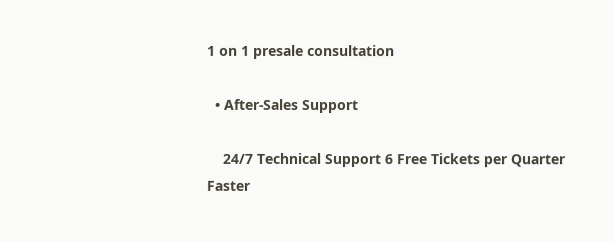1 on 1 presale consultation

  • After-Sales Support

    24/7 Technical Support 6 Free Tickets per Quarter Faster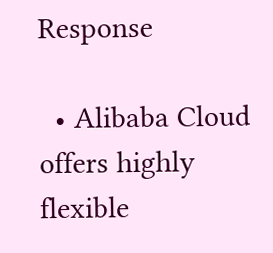Response

  • Alibaba Cloud offers highly flexible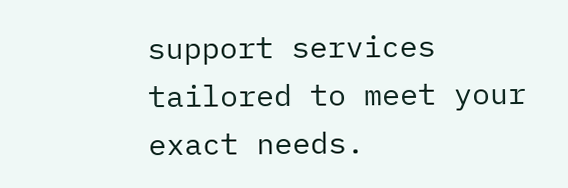support services tailored to meet your exact needs.